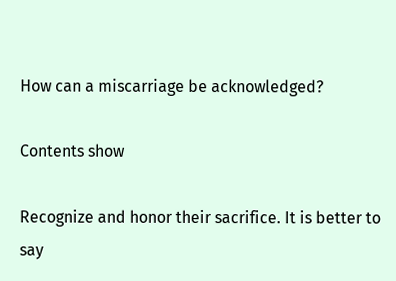How can a miscarriage be acknowledged?

Contents show

Recognize and honor their sacrifice. It is better to say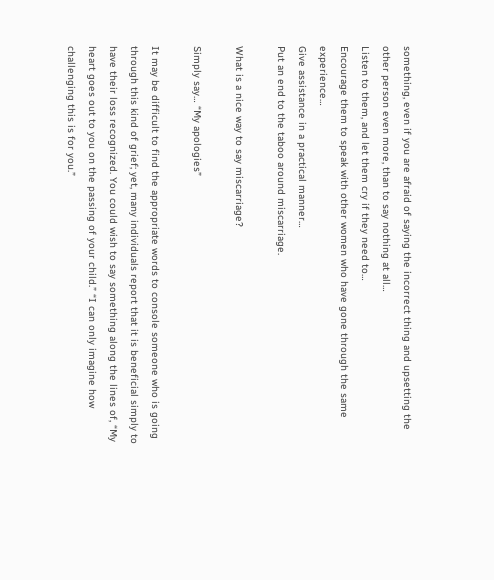something, even if you are afraid of saying the incorrect thing and upsetting the other person even more, than to say nothing at all…
Listen to them, and let them cry if they need to…
Encourage them to speak with other women who have gone through the same experience…
Give assistance in a practical manner…
Put an end to the taboo around miscarriage.

What is a nice way to say miscarriage?

Simply say… “My apologies”

It may be difficult to find the appropriate words to console someone who is going through this kind of grief; yet, many individuals report that it is beneficial simply to have their loss recognized. You could wish to say something along the lines of, “My heart goes out to you on the passing of your child.” “I can only imagine how challenging this is for you.”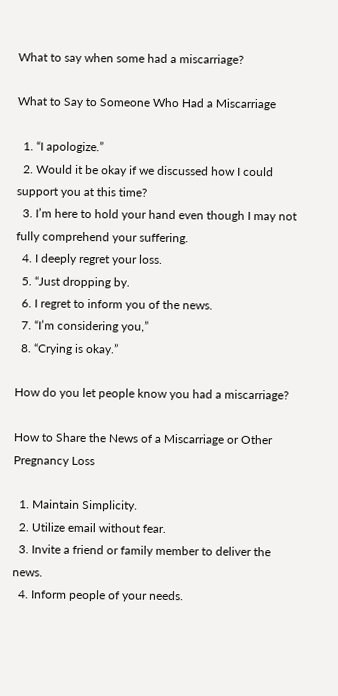What to say when some had a miscarriage?

What to Say to Someone Who Had a Miscarriage

  1. “I apologize.”
  2. Would it be okay if we discussed how I could support you at this time?
  3. I’m here to hold your hand even though I may not fully comprehend your suffering.
  4. I deeply regret your loss.
  5. “Just dropping by.
  6. I regret to inform you of the news.
  7. “I’m considering you,”
  8. “Crying is okay.”

How do you let people know you had a miscarriage?

How to Share the News of a Miscarriage or Other Pregnancy Loss

  1. Maintain Simplicity.
  2. Utilize email without fear.
  3. Invite a friend or family member to deliver the news.
  4. Inform people of your needs.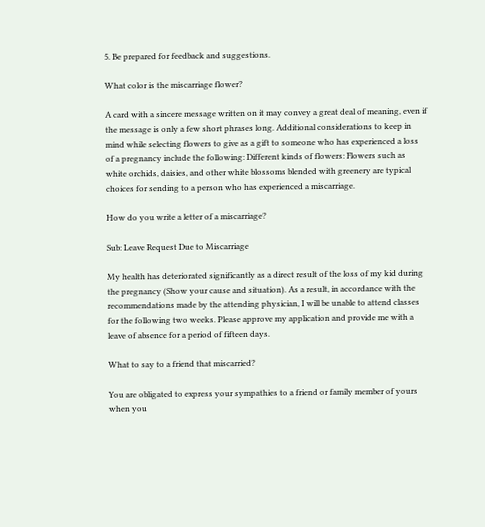5. Be prepared for feedback and suggestions.

What color is the miscarriage flower?

A card with a sincere message written on it may convey a great deal of meaning, even if the message is only a few short phrases long. Additional considerations to keep in mind while selecting flowers to give as a gift to someone who has experienced a loss of a pregnancy include the following: Different kinds of flowers: Flowers such as white orchids, daisies, and other white blossoms blended with greenery are typical choices for sending to a person who has experienced a miscarriage.

How do you write a letter of a miscarriage?

Sub: Leave Request Due to Miscarriage

My health has deteriorated significantly as a direct result of the loss of my kid during the pregnancy (Show your cause and situation). As a result, in accordance with the recommendations made by the attending physician, I will be unable to attend classes for the following two weeks. Please approve my application and provide me with a leave of absence for a period of fifteen days.

What to say to a friend that miscarried?

You are obligated to express your sympathies to a friend or family member of yours when you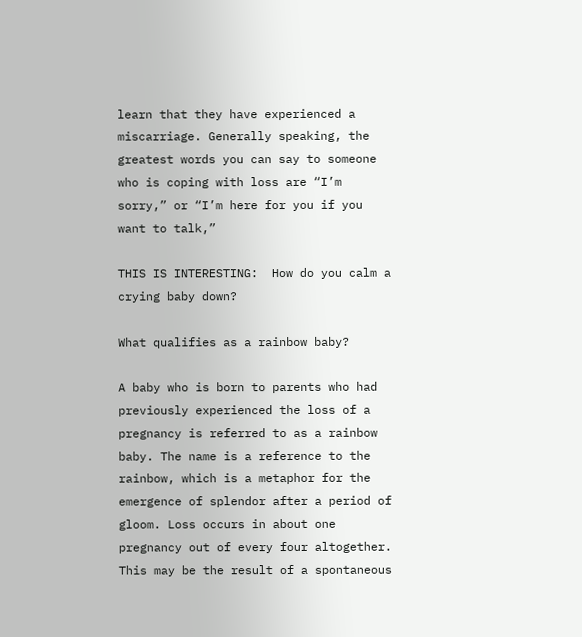learn that they have experienced a miscarriage. Generally speaking, the greatest words you can say to someone who is coping with loss are “I’m sorry,” or “I’m here for you if you want to talk,”

THIS IS INTERESTING:  How do you calm a crying baby down?

What qualifies as a rainbow baby?

A baby who is born to parents who had previously experienced the loss of a pregnancy is referred to as a rainbow baby. The name is a reference to the rainbow, which is a metaphor for the emergence of splendor after a period of gloom. Loss occurs in about one pregnancy out of every four altogether. This may be the result of a spontaneous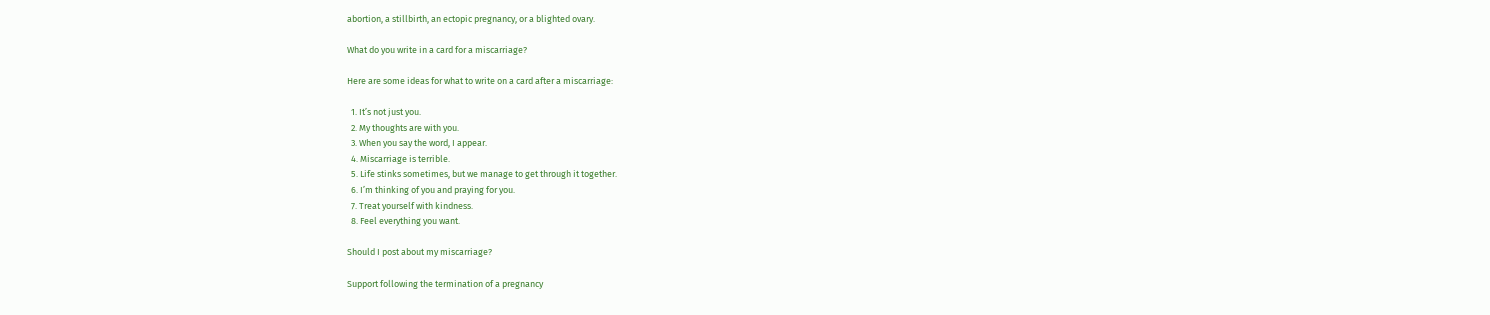abortion, a stillbirth, an ectopic pregnancy, or a blighted ovary.

What do you write in a card for a miscarriage?

Here are some ideas for what to write on a card after a miscarriage:

  1. It’s not just you.
  2. My thoughts are with you.
  3. When you say the word, I appear.
  4. Miscarriage is terrible.
  5. Life stinks sometimes, but we manage to get through it together.
  6. I’m thinking of you and praying for you.
  7. Treat yourself with kindness.
  8. Feel everything you want.

Should I post about my miscarriage?

Support following the termination of a pregnancy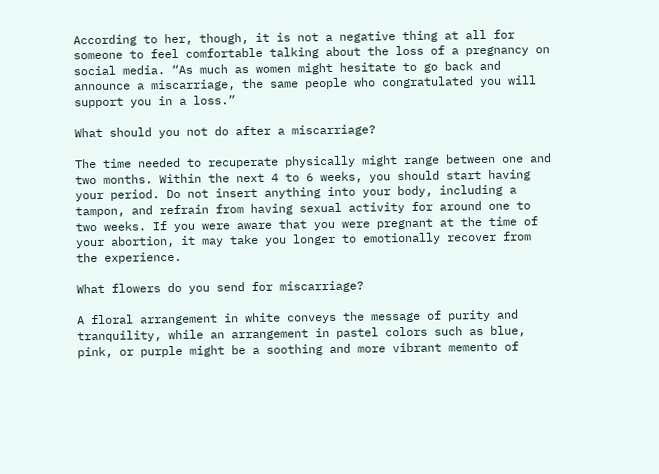According to her, though, it is not a negative thing at all for someone to feel comfortable talking about the loss of a pregnancy on social media. “As much as women might hesitate to go back and announce a miscarriage, the same people who congratulated you will support you in a loss.”

What should you not do after a miscarriage?

The time needed to recuperate physically might range between one and two months. Within the next 4 to 6 weeks, you should start having your period. Do not insert anything into your body, including a tampon, and refrain from having sexual activity for around one to two weeks. If you were aware that you were pregnant at the time of your abortion, it may take you longer to emotionally recover from the experience.

What flowers do you send for miscarriage?

A floral arrangement in white conveys the message of purity and tranquility, while an arrangement in pastel colors such as blue, pink, or purple might be a soothing and more vibrant memento of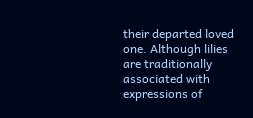their departed loved one. Although lilies are traditionally associated with expressions of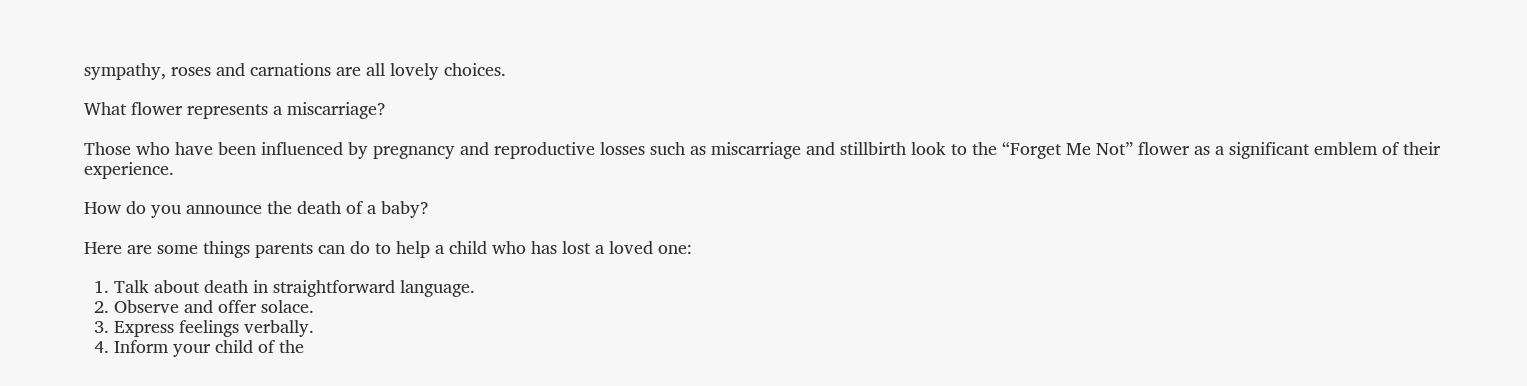sympathy, roses and carnations are all lovely choices.

What flower represents a miscarriage?

Those who have been influenced by pregnancy and reproductive losses such as miscarriage and stillbirth look to the “Forget Me Not” flower as a significant emblem of their experience.

How do you announce the death of a baby?

Here are some things parents can do to help a child who has lost a loved one:

  1. Talk about death in straightforward language.
  2. Observe and offer solace.
  3. Express feelings verbally.
  4. Inform your child of the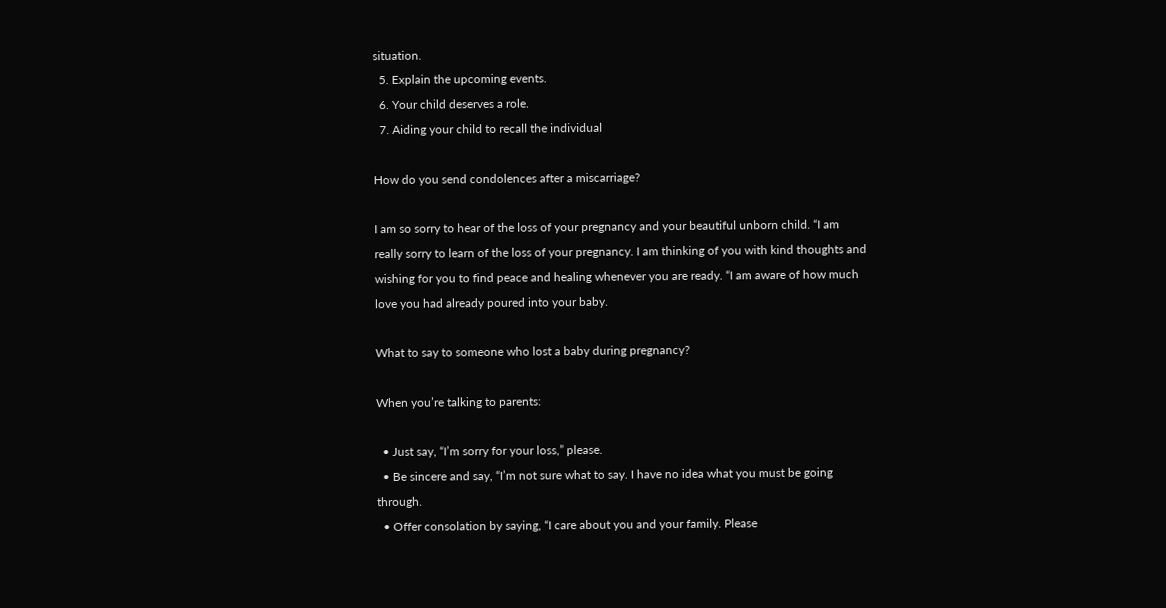situation.
  5. Explain the upcoming events.
  6. Your child deserves a role.
  7. Aiding your child to recall the individual

How do you send condolences after a miscarriage?

I am so sorry to hear of the loss of your pregnancy and your beautiful unborn child. “I am really sorry to learn of the loss of your pregnancy. I am thinking of you with kind thoughts and wishing for you to find peace and healing whenever you are ready. “I am aware of how much love you had already poured into your baby.

What to say to someone who lost a baby during pregnancy?

When you’re talking to parents:

  • Just say, “I’m sorry for your loss,” please.
  • Be sincere and say, “I’m not sure what to say. I have no idea what you must be going through.
  • Offer consolation by saying, “I care about you and your family. Please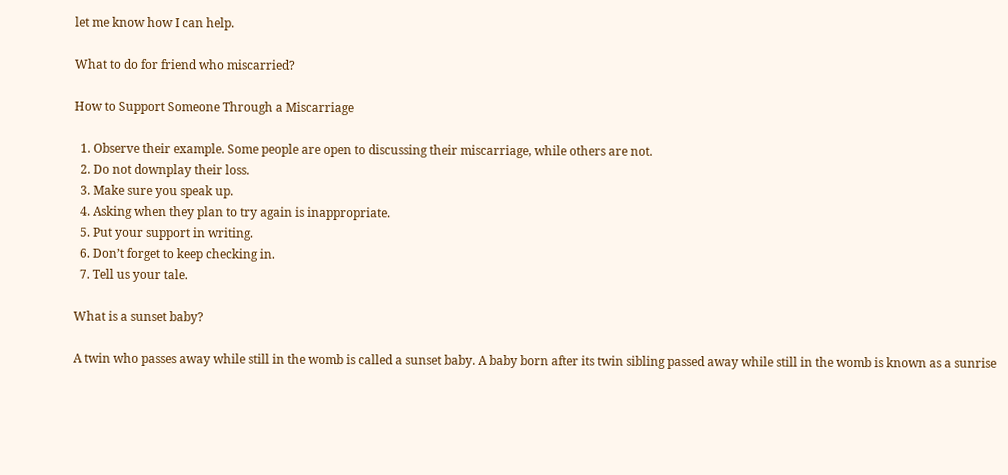let me know how I can help.

What to do for friend who miscarried?

How to Support Someone Through a Miscarriage

  1. Observe their example. Some people are open to discussing their miscarriage, while others are not.
  2. Do not downplay their loss.
  3. Make sure you speak up.
  4. Asking when they plan to try again is inappropriate.
  5. Put your support in writing.
  6. Don’t forget to keep checking in.
  7. Tell us your tale.

What is a sunset baby?

A twin who passes away while still in the womb is called a sunset baby. A baby born after its twin sibling passed away while still in the womb is known as a sunrise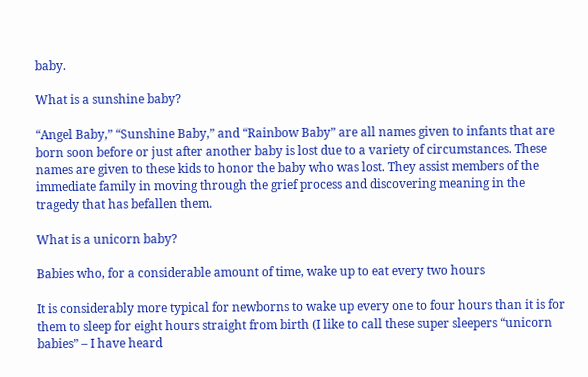baby.

What is a sunshine baby?

“Angel Baby,” “Sunshine Baby,” and “Rainbow Baby” are all names given to infants that are born soon before or just after another baby is lost due to a variety of circumstances. These names are given to these kids to honor the baby who was lost. They assist members of the immediate family in moving through the grief process and discovering meaning in the tragedy that has befallen them.

What is a unicorn baby?

Babies who, for a considerable amount of time, wake up to eat every two hours

It is considerably more typical for newborns to wake up every one to four hours than it is for them to sleep for eight hours straight from birth (I like to call these super sleepers “unicorn babies” – I have heard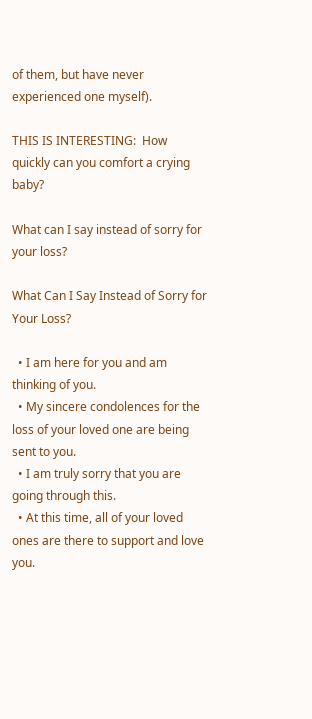of them, but have never experienced one myself).

THIS IS INTERESTING:  How quickly can you comfort a crying baby?

What can I say instead of sorry for your loss?

What Can I Say Instead of Sorry for Your Loss?

  • I am here for you and am thinking of you.
  • My sincere condolences for the loss of your loved one are being sent to you.
  • I am truly sorry that you are going through this.
  • At this time, all of your loved ones are there to support and love you.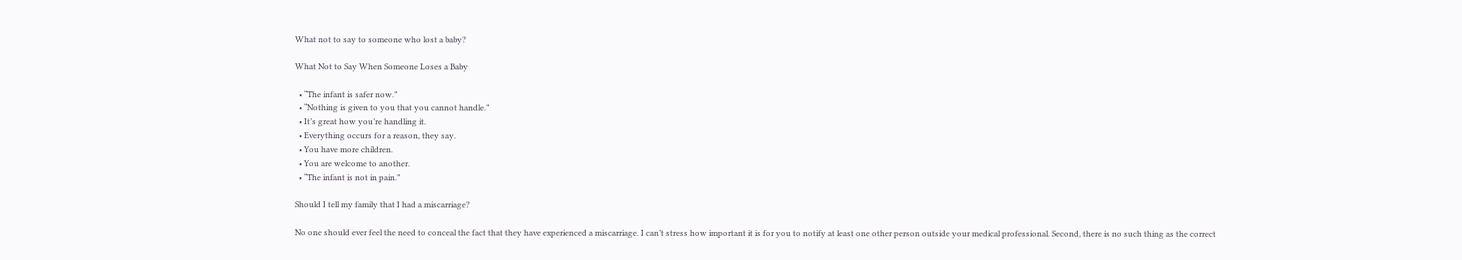What not to say to someone who lost a baby?

What Not to Say When Someone Loses a Baby

  • “The infant is safer now.”
  • “Nothing is given to you that you cannot handle.”
  • It’s great how you’re handling it.
  • Everything occurs for a reason, they say.
  • You have more children.
  • You are welcome to another.
  • “The infant is not in pain.”

Should I tell my family that I had a miscarriage?

No one should ever feel the need to conceal the fact that they have experienced a miscarriage. I can’t stress how important it is for you to notify at least one other person outside your medical professional. Second, there is no such thing as the correct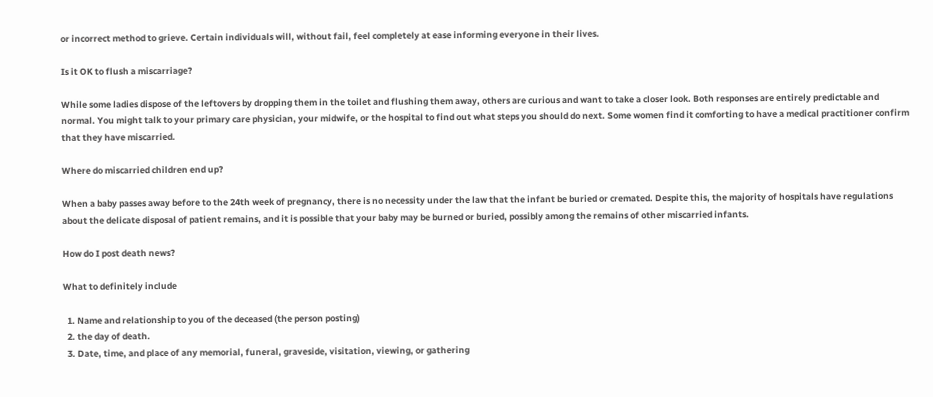or incorrect method to grieve. Certain individuals will, without fail, feel completely at ease informing everyone in their lives.

Is it OK to flush a miscarriage?

While some ladies dispose of the leftovers by dropping them in the toilet and flushing them away, others are curious and want to take a closer look. Both responses are entirely predictable and normal. You might talk to your primary care physician, your midwife, or the hospital to find out what steps you should do next. Some women find it comforting to have a medical practitioner confirm that they have miscarried.

Where do miscarried children end up?

When a baby passes away before to the 24th week of pregnancy, there is no necessity under the law that the infant be buried or cremated. Despite this, the majority of hospitals have regulations about the delicate disposal of patient remains, and it is possible that your baby may be burned or buried, possibly among the remains of other miscarried infants.

How do I post death news?

What to definitely include

  1. Name and relationship to you of the deceased (the person posting)
  2. the day of death.
  3. Date, time, and place of any memorial, funeral, graveside, visitation, viewing, or gathering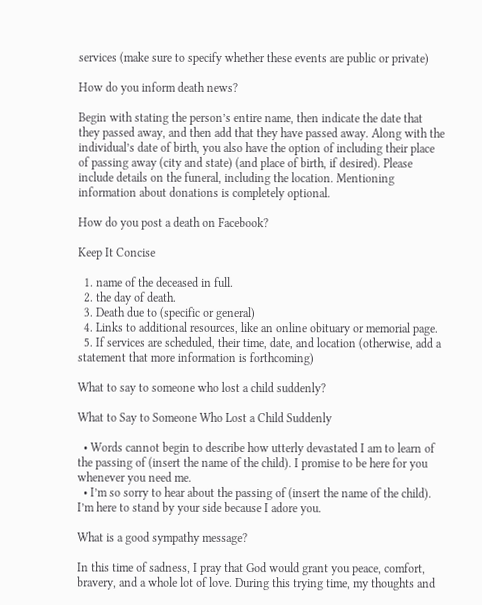services (make sure to specify whether these events are public or private)

How do you inform death news?

Begin with stating the person’s entire name, then indicate the date that they passed away, and then add that they have passed away. Along with the individual’s date of birth, you also have the option of including their place of passing away (city and state) (and place of birth, if desired). Please include details on the funeral, including the location. Mentioning information about donations is completely optional.

How do you post a death on Facebook?

Keep It Concise

  1. name of the deceased in full.
  2. the day of death.
  3. Death due to (specific or general)
  4. Links to additional resources, like an online obituary or memorial page.
  5. If services are scheduled, their time, date, and location (otherwise, add a statement that more information is forthcoming)

What to say to someone who lost a child suddenly?

What to Say to Someone Who Lost a Child Suddenly

  • Words cannot begin to describe how utterly devastated I am to learn of the passing of (insert the name of the child). I promise to be here for you whenever you need me.
  • I’m so sorry to hear about the passing of (insert the name of the child). I’m here to stand by your side because I adore you.

What is a good sympathy message?

In this time of sadness, I pray that God would grant you peace, comfort, bravery, and a whole lot of love. During this trying time, my thoughts and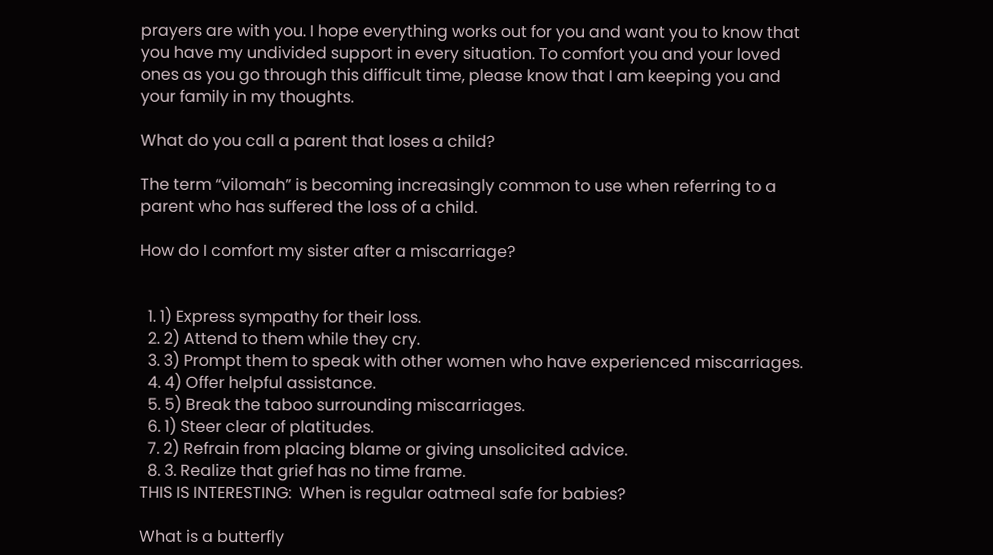prayers are with you. I hope everything works out for you and want you to know that you have my undivided support in every situation. To comfort you and your loved ones as you go through this difficult time, please know that I am keeping you and your family in my thoughts.

What do you call a parent that loses a child?

The term “vilomah” is becoming increasingly common to use when referring to a parent who has suffered the loss of a child.

How do I comfort my sister after a miscarriage?


  1. 1) Express sympathy for their loss.
  2. 2) Attend to them while they cry.
  3. 3) Prompt them to speak with other women who have experienced miscarriages.
  4. 4) Offer helpful assistance.
  5. 5) Break the taboo surrounding miscarriages.
  6. 1) Steer clear of platitudes.
  7. 2) Refrain from placing blame or giving unsolicited advice.
  8. 3. Realize that grief has no time frame.
THIS IS INTERESTING:  When is regular oatmeal safe for babies?

What is a butterfly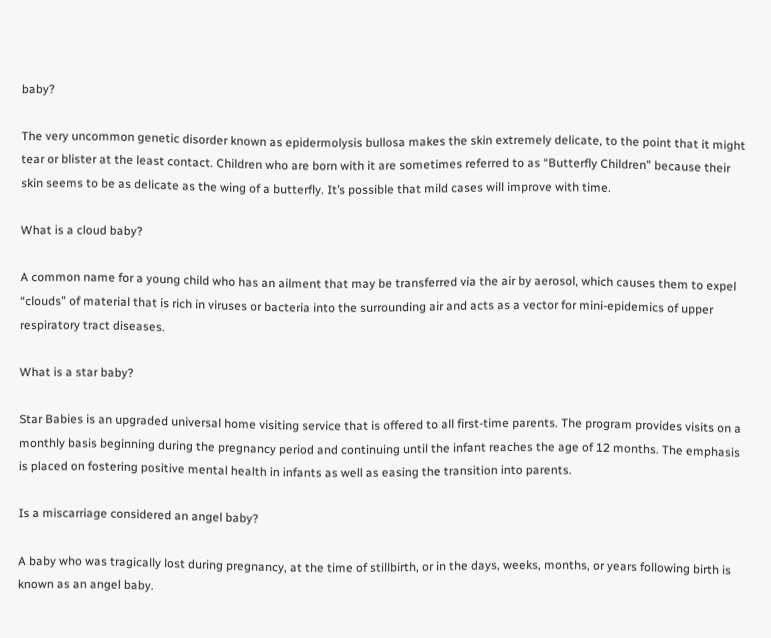baby?

The very uncommon genetic disorder known as epidermolysis bullosa makes the skin extremely delicate, to the point that it might tear or blister at the least contact. Children who are born with it are sometimes referred to as “Butterfly Children” because their skin seems to be as delicate as the wing of a butterfly. It’s possible that mild cases will improve with time.

What is a cloud baby?

A common name for a young child who has an ailment that may be transferred via the air by aerosol, which causes them to expel “clouds” of material that is rich in viruses or bacteria into the surrounding air and acts as a vector for mini-epidemics of upper respiratory tract diseases.

What is a star baby?

Star Babies is an upgraded universal home visiting service that is offered to all first-time parents. The program provides visits on a monthly basis beginning during the pregnancy period and continuing until the infant reaches the age of 12 months. The emphasis is placed on fostering positive mental health in infants as well as easing the transition into parents.

Is a miscarriage considered an angel baby?

A baby who was tragically lost during pregnancy, at the time of stillbirth, or in the days, weeks, months, or years following birth is known as an angel baby.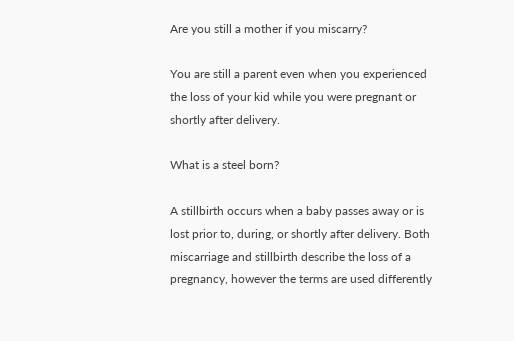Are you still a mother if you miscarry?

You are still a parent even when you experienced the loss of your kid while you were pregnant or shortly after delivery.

What is a steel born?

A stillbirth occurs when a baby passes away or is lost prior to, during, or shortly after delivery. Both miscarriage and stillbirth describe the loss of a pregnancy, however the terms are used differently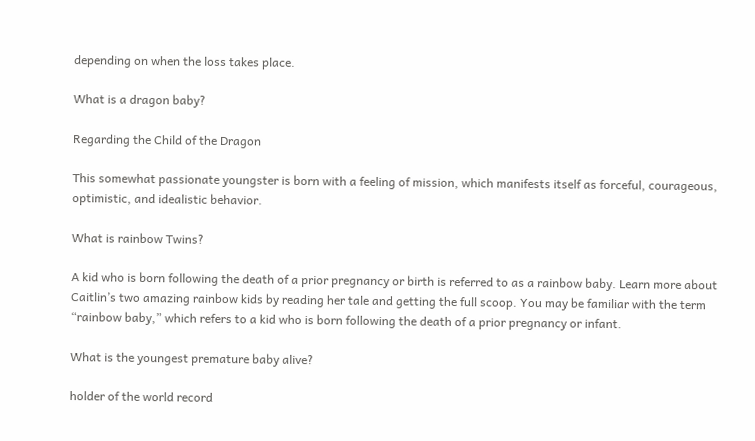depending on when the loss takes place.

What is a dragon baby?

Regarding the Child of the Dragon

This somewhat passionate youngster is born with a feeling of mission, which manifests itself as forceful, courageous, optimistic, and idealistic behavior.

What is rainbow Twins?

A kid who is born following the death of a prior pregnancy or birth is referred to as a rainbow baby. Learn more about Caitlin’s two amazing rainbow kids by reading her tale and getting the full scoop. You may be familiar with the term “rainbow baby,” which refers to a kid who is born following the death of a prior pregnancy or infant.

What is the youngest premature baby alive?

holder of the world record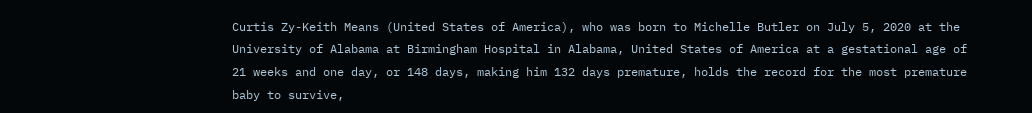Curtis Zy-Keith Means (United States of America), who was born to Michelle Butler on July 5, 2020 at the University of Alabama at Birmingham Hospital in Alabama, United States of America at a gestational age of 21 weeks and one day, or 148 days, making him 132 days premature, holds the record for the most premature baby to survive,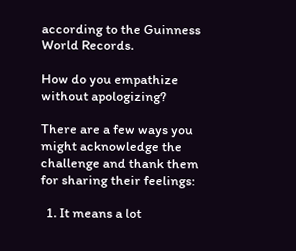according to the Guinness World Records.

How do you empathize without apologizing?

There are a few ways you might acknowledge the challenge and thank them for sharing their feelings:

  1. It means a lot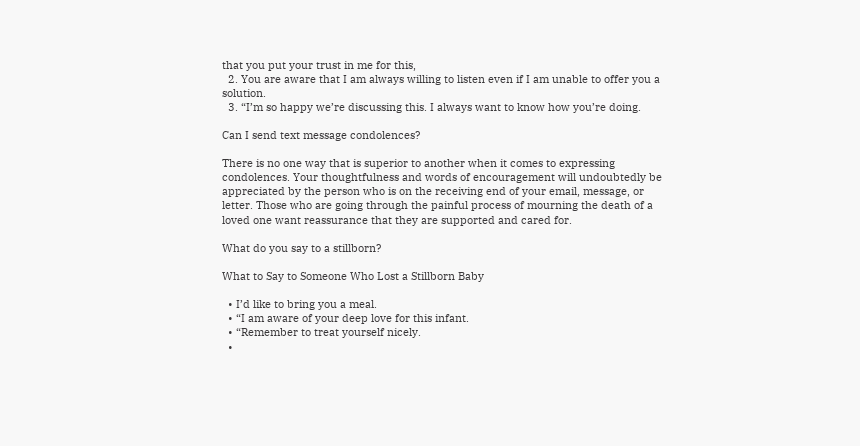that you put your trust in me for this,
  2. You are aware that I am always willing to listen even if I am unable to offer you a solution.
  3. “I’m so happy we’re discussing this. I always want to know how you’re doing.

Can I send text message condolences?

There is no one way that is superior to another when it comes to expressing condolences. Your thoughtfulness and words of encouragement will undoubtedly be appreciated by the person who is on the receiving end of your email, message, or letter. Those who are going through the painful process of mourning the death of a loved one want reassurance that they are supported and cared for.

What do you say to a stillborn?

What to Say to Someone Who Lost a Stillborn Baby

  • I’d like to bring you a meal.
  • “I am aware of your deep love for this infant.
  • “Remember to treat yourself nicely.
  •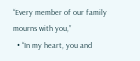“Every member of our family mourns with you,”
  • “In my heart, you and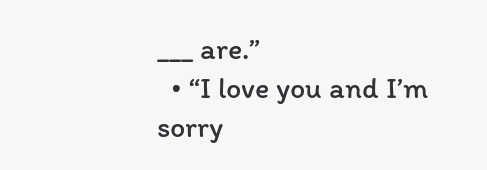___ are.”
  • “I love you and I’m sorry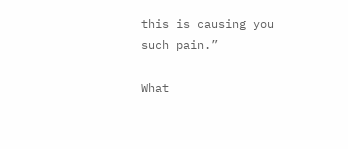this is causing you such pain.”

What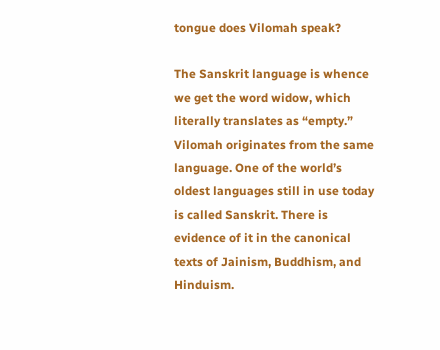tongue does Vilomah speak?

The Sanskrit language is whence we get the word widow, which literally translates as “empty.” Vilomah originates from the same language. One of the world’s oldest languages still in use today is called Sanskrit. There is evidence of it in the canonical texts of Jainism, Buddhism, and Hinduism.